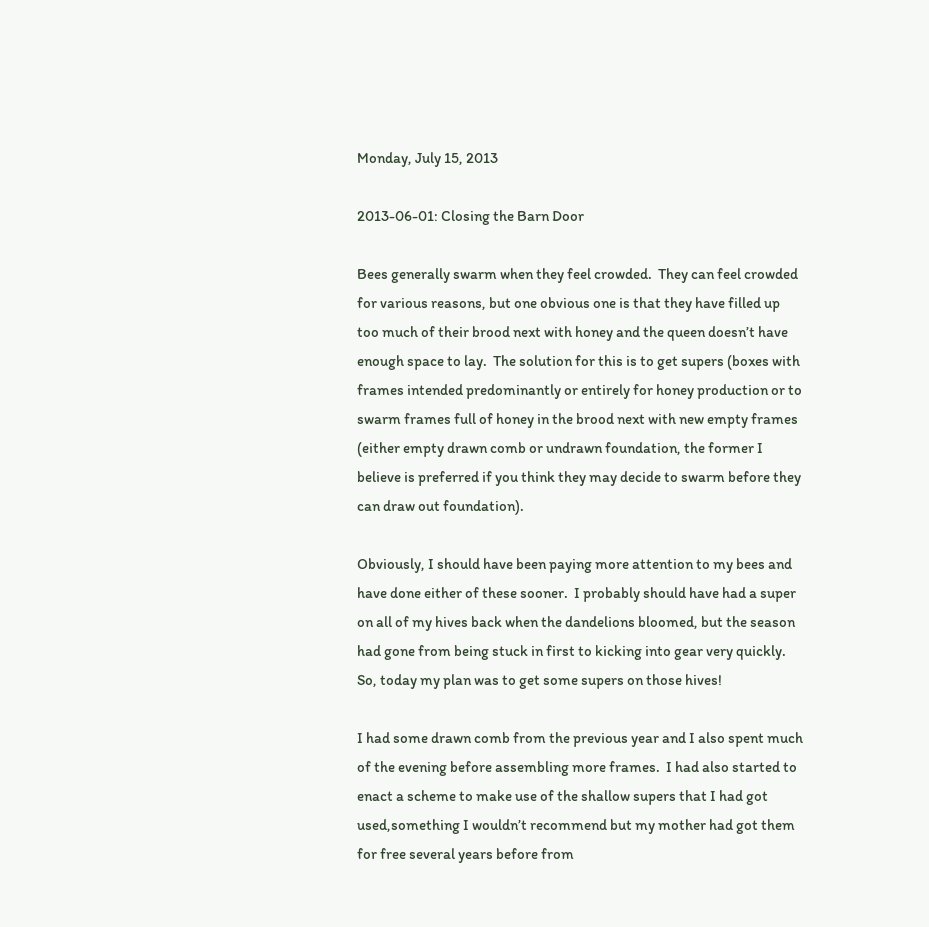Monday, July 15, 2013

2013-06-01: Closing the Barn Door

Bees generally swarm when they feel crowded.  They can feel crowded for various reasons, but one obvious one is that they have filled up too much of their brood next with honey and the queen doesn’t have enough space to lay.  The solution for this is to get supers (boxes with frames intended predominantly or entirely for honey production or to swarm frames full of honey in the brood next with new empty frames (either empty drawn comb or undrawn foundation, the former I believe is preferred if you think they may decide to swarm before they can draw out foundation).

Obviously, I should have been paying more attention to my bees and have done either of these sooner.  I probably should have had a super on all of my hives back when the dandelions bloomed, but the season had gone from being stuck in first to kicking into gear very quickly.  So, today my plan was to get some supers on those hives!

I had some drawn comb from the previous year and I also spent much of the evening before assembling more frames.  I had also started to enact a scheme to make use of the shallow supers that I had got used,something I wouldn’t recommend but my mother had got them for free several years before from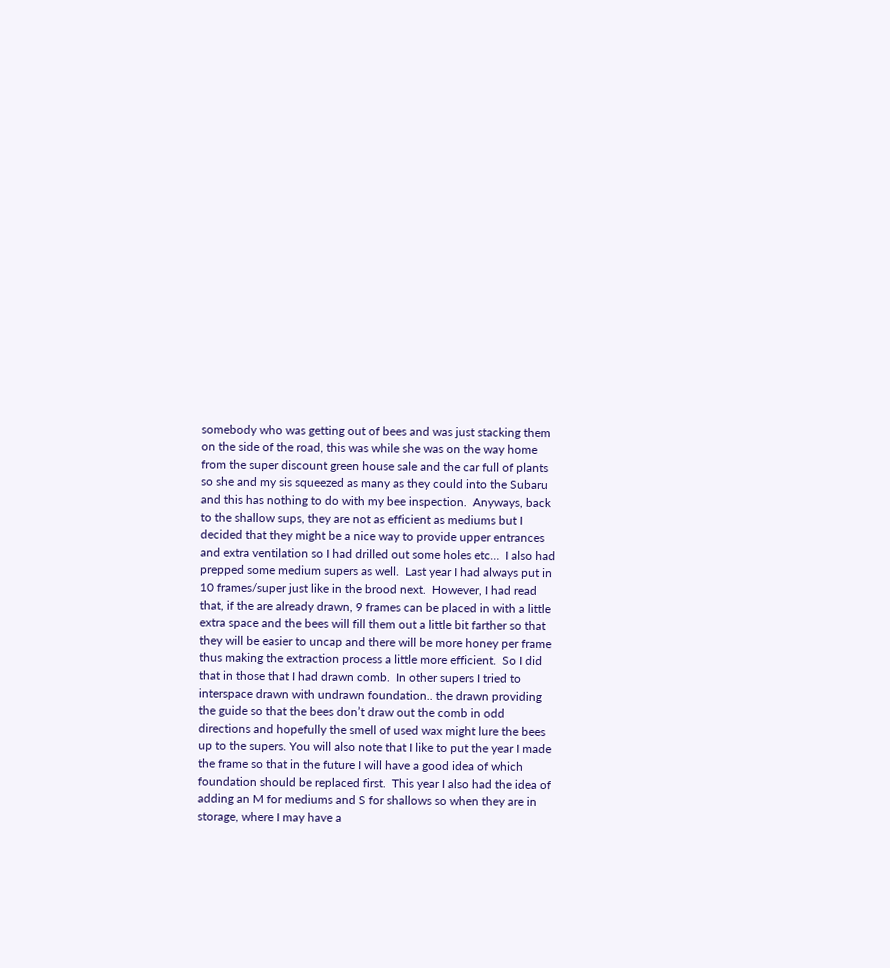somebody who was getting out of bees and was just stacking them on the side of the road, this was while she was on the way home from the super discount green house sale and the car full of plants so she and my sis squeezed as many as they could into the Subaru and this has nothing to do with my bee inspection.  Anyways, back to the shallow sups, they are not as efficient as mediums but I decided that they might be a nice way to provide upper entrances and extra ventilation so I had drilled out some holes etc…  I also had prepped some medium supers as well.  Last year I had always put in 10 frames/super just like in the brood next.  However, I had read that, if the are already drawn, 9 frames can be placed in with a little extra space and the bees will fill them out a little bit farther so that they will be easier to uncap and there will be more honey per frame thus making the extraction process a little more efficient.  So I did that in those that I had drawn comb.  In other supers I tried to interspace drawn with undrawn foundation.. the drawn providing the guide so that the bees don’t draw out the comb in odd directions and hopefully the smell of used wax might lure the bees up to the supers. You will also note that I like to put the year I made the frame so that in the future I will have a good idea of which foundation should be replaced first.  This year I also had the idea of adding an M for mediums and S for shallows so when they are in storage, where I may have a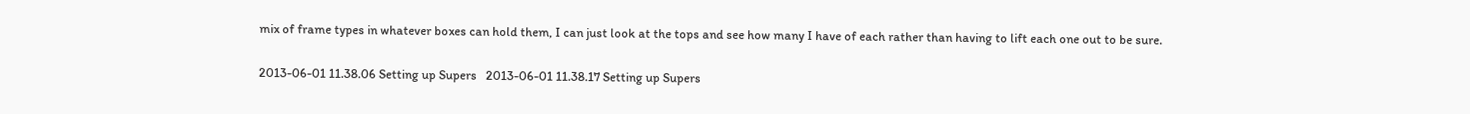mix of frame types in whatever boxes can hold them, I can just look at the tops and see how many I have of each rather than having to lift each one out to be sure.

2013-06-01 11.38.06 Setting up Supers   2013-06-01 11.38.17 Setting up Supers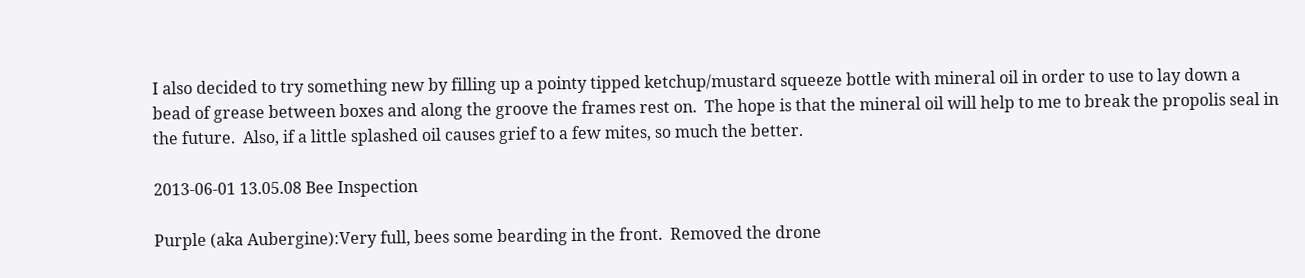I also decided to try something new by filling up a pointy tipped ketchup/mustard squeeze bottle with mineral oil in order to use to lay down a bead of grease between boxes and along the groove the frames rest on.  The hope is that the mineral oil will help to me to break the propolis seal in the future.  Also, if a little splashed oil causes grief to a few mites, so much the better.

2013-06-01 13.05.08 Bee Inspection

Purple (aka Aubergine):Very full, bees some bearding in the front.  Removed the drone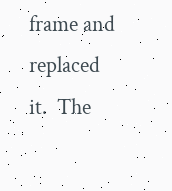frame and replaced it.  The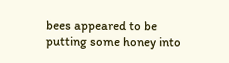bees appeared to be putting some honey into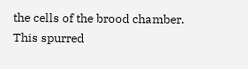the cells of the brood chamber.  This spurred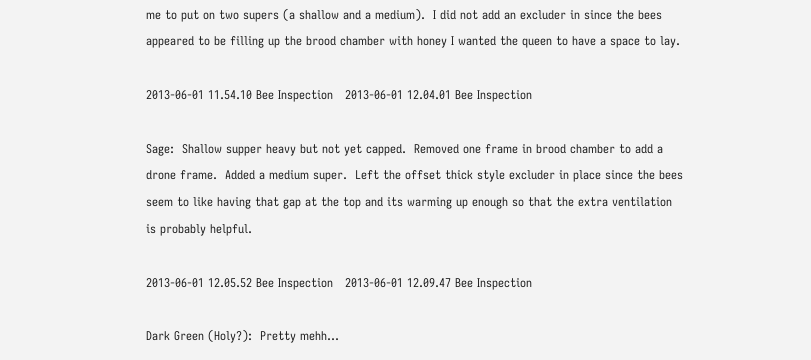me to put on two supers (a shallow and a medium).  I did not add an excluder in since the bees appeared to be filling up the brood chamber with honey I wanted the queen to have a space to lay.

2013-06-01 11.54.10 Bee Inspection   2013-06-01 12.04.01 Bee Inspection

Sage:  Shallow supper heavy but not yet capped.  Removed one frame in brood chamber to add a drone frame.  Added a medium super.  Left the offset thick style excluder in place since the bees seem to like having that gap at the top and its warming up enough so that the extra ventilation is probably helpful.

2013-06-01 12.05.52 Bee Inspection   2013-06-01 12.09.47 Bee Inspection

Dark Green (Holy?):  Pretty mehh…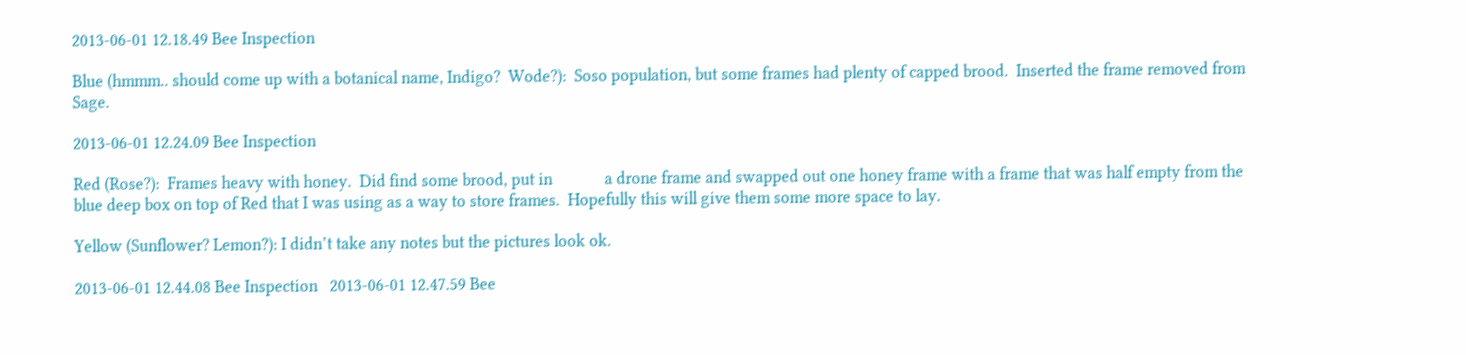2013-06-01 12.18.49 Bee Inspection

Blue (hmmm.. should come up with a botanical name, Indigo?  Wode?):  Soso population, but some frames had plenty of capped brood.  Inserted the frame removed from Sage.

2013-06-01 12.24.09 Bee Inspection

Red (Rose?):  Frames heavy with honey.  Did find some brood, put in             a drone frame and swapped out one honey frame with a frame that was half empty from the blue deep box on top of Red that I was using as a way to store frames.  Hopefully this will give them some more space to lay.

Yellow (Sunflower? Lemon?): I didn’t take any notes but the pictures look ok.

2013-06-01 12.44.08 Bee Inspection   2013-06-01 12.47.59 Bee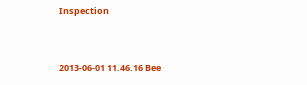Inspection


2013-06-01 11.46.16 Bee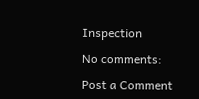Inspection

No comments:

Post a Comment